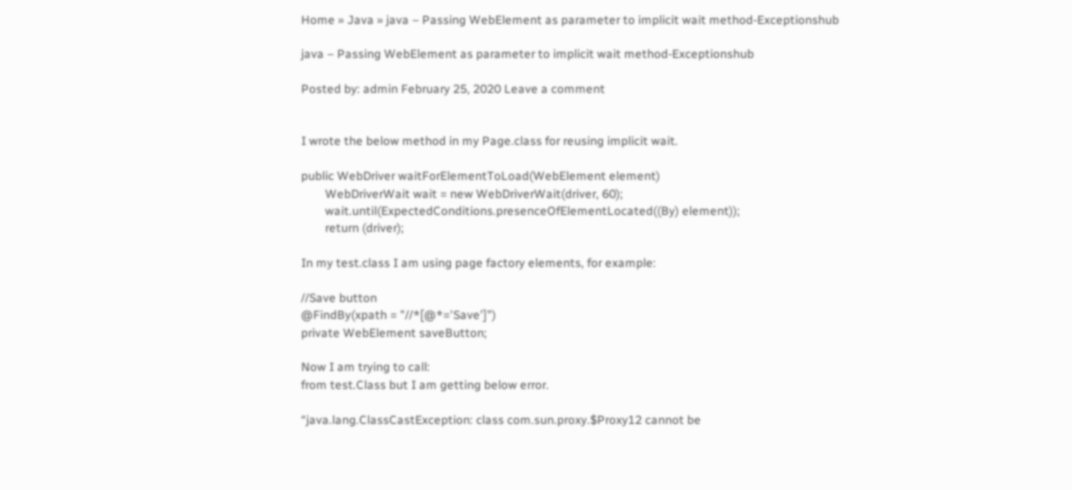Home » Java » java – Passing WebElement as parameter to implicit wait method-Exceptionshub

java – Passing WebElement as parameter to implicit wait method-Exceptionshub

Posted by: admin February 25, 2020 Leave a comment


I wrote the below method in my Page.class for reusing implicit wait.

public WebDriver waitForElementToLoad(WebElement element)
        WebDriverWait wait = new WebDriverWait(driver, 60);
        wait.until(ExpectedConditions.presenceOfElementLocated((By) element));
        return (driver);

In my test.class I am using page factory elements, for example:

//Save button
@FindBy(xpath = "//*[@*='Save']")
private WebElement saveButton;

Now I am trying to call:
from test.Class but I am getting below error.

“java.lang.ClassCastException: class com.sun.proxy.$Proxy12 cannot be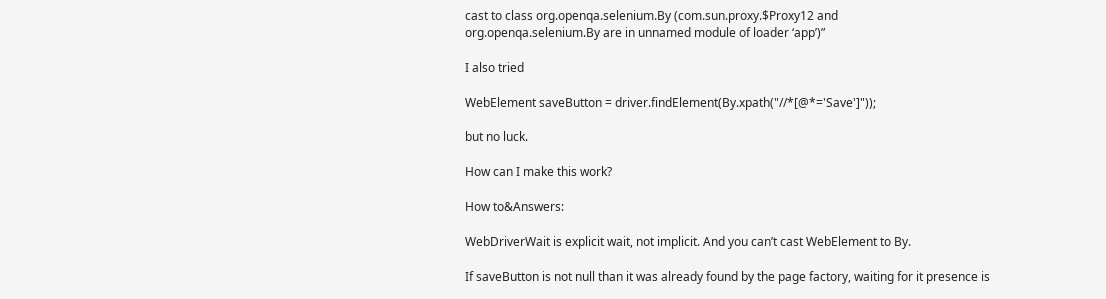cast to class org.openqa.selenium.By (com.sun.proxy.$Proxy12 and
org.openqa.selenium.By are in unnamed module of loader ‘app’)”

I also tried

WebElement saveButton = driver.findElement(By.xpath("//*[@*='Save']"));

but no luck.

How can I make this work?

How to&Answers:

WebDriverWait is explicit wait, not implicit. And you can’t cast WebElement to By.

If saveButton is not null than it was already found by the page factory, waiting for it presence is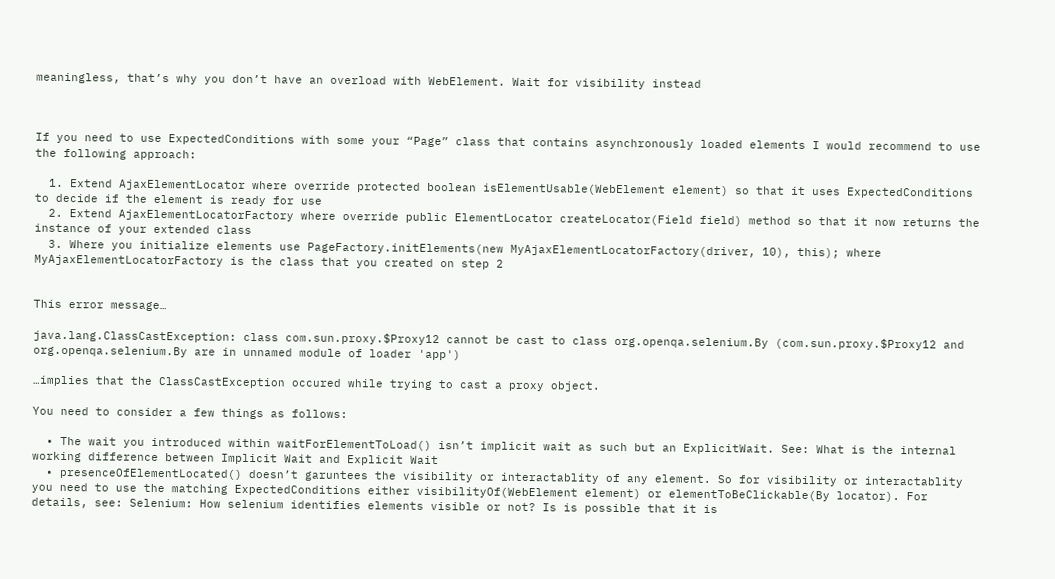meaningless, that’s why you don’t have an overload with WebElement. Wait for visibility instead



If you need to use ExpectedConditions with some your “Page” class that contains asynchronously loaded elements I would recommend to use the following approach:

  1. Extend AjaxElementLocator where override protected boolean isElementUsable(WebElement element) so that it uses ExpectedConditions to decide if the element is ready for use
  2. Extend AjaxElementLocatorFactory where override public ElementLocator createLocator(Field field) method so that it now returns the instance of your extended class
  3. Where you initialize elements use PageFactory.initElements(new MyAjaxElementLocatorFactory(driver, 10), this); where MyAjaxElementLocatorFactory is the class that you created on step 2


This error message…

java.lang.ClassCastException: class com.sun.proxy.$Proxy12 cannot be cast to class org.openqa.selenium.By (com.sun.proxy.$Proxy12 and org.openqa.selenium.By are in unnamed module of loader 'app')

…implies that the ClassCastException occured while trying to cast a proxy object.

You need to consider a few things as follows:

  • The wait you introduced within waitForElementToLoad() isn’t implicit wait as such but an ExplicitWait. See: What is the internal working difference between Implicit Wait and Explicit Wait
  • presenceOfElementLocated() doesn’t garuntees the visibility or interactablity of any element. So for visibility or interactablity you need to use the matching ExpectedConditions either visibilityOf(WebElement element) or elementToBeClickable(By locator). For details, see: Selenium: How selenium identifies elements visible or not? Is is possible that it is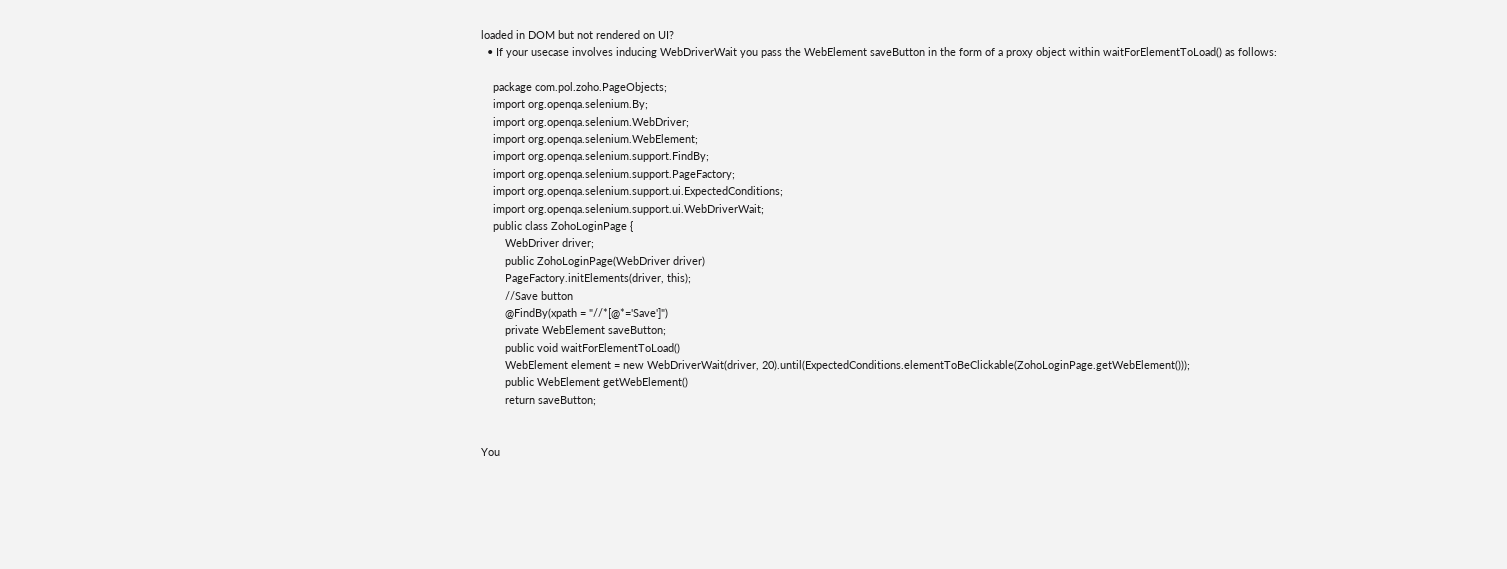loaded in DOM but not rendered on UI?
  • If your usecase involves inducing WebDriverWait you pass the WebElement saveButton in the form of a proxy object within waitForElementToLoad() as follows:

    package com.pol.zoho.PageObjects;
    import org.openqa.selenium.By;
    import org.openqa.selenium.WebDriver;
    import org.openqa.selenium.WebElement;
    import org.openqa.selenium.support.FindBy;
    import org.openqa.selenium.support.PageFactory;
    import org.openqa.selenium.support.ui.ExpectedConditions;
    import org.openqa.selenium.support.ui.WebDriverWait;
    public class ZohoLoginPage {
        WebDriver driver;
        public ZohoLoginPage(WebDriver driver)
        PageFactory.initElements(driver, this);
        //Save button
        @FindBy(xpath = "//*[@*='Save']")
        private WebElement saveButton;
        public void waitForElementToLoad()
        WebElement element = new WebDriverWait(driver, 20).until(ExpectedConditions.elementToBeClickable(ZohoLoginPage.getWebElement()));
        public WebElement getWebElement()
        return saveButton;


You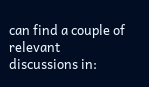can find a couple of relevant discussions in: